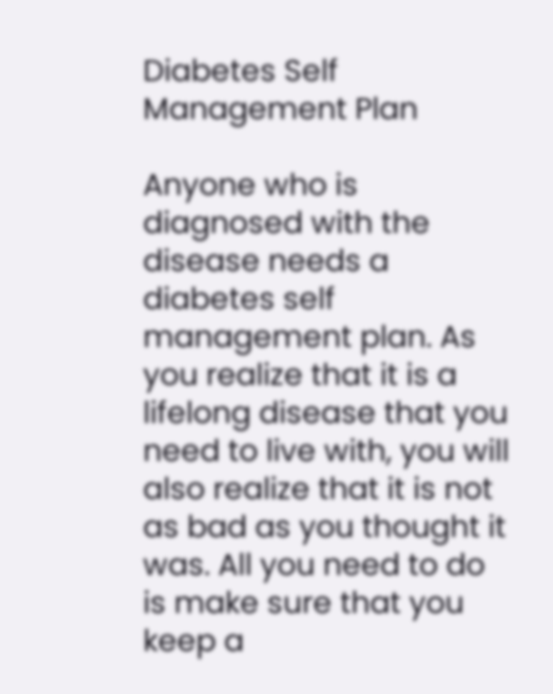Diabetes Self Management Plan

Anyone who is diagnosed with the disease needs a diabetes self management plan. As you realize that it is a lifelong disease that you need to live with, you will also realize that it is not as bad as you thought it was. All you need to do is make sure that you keep a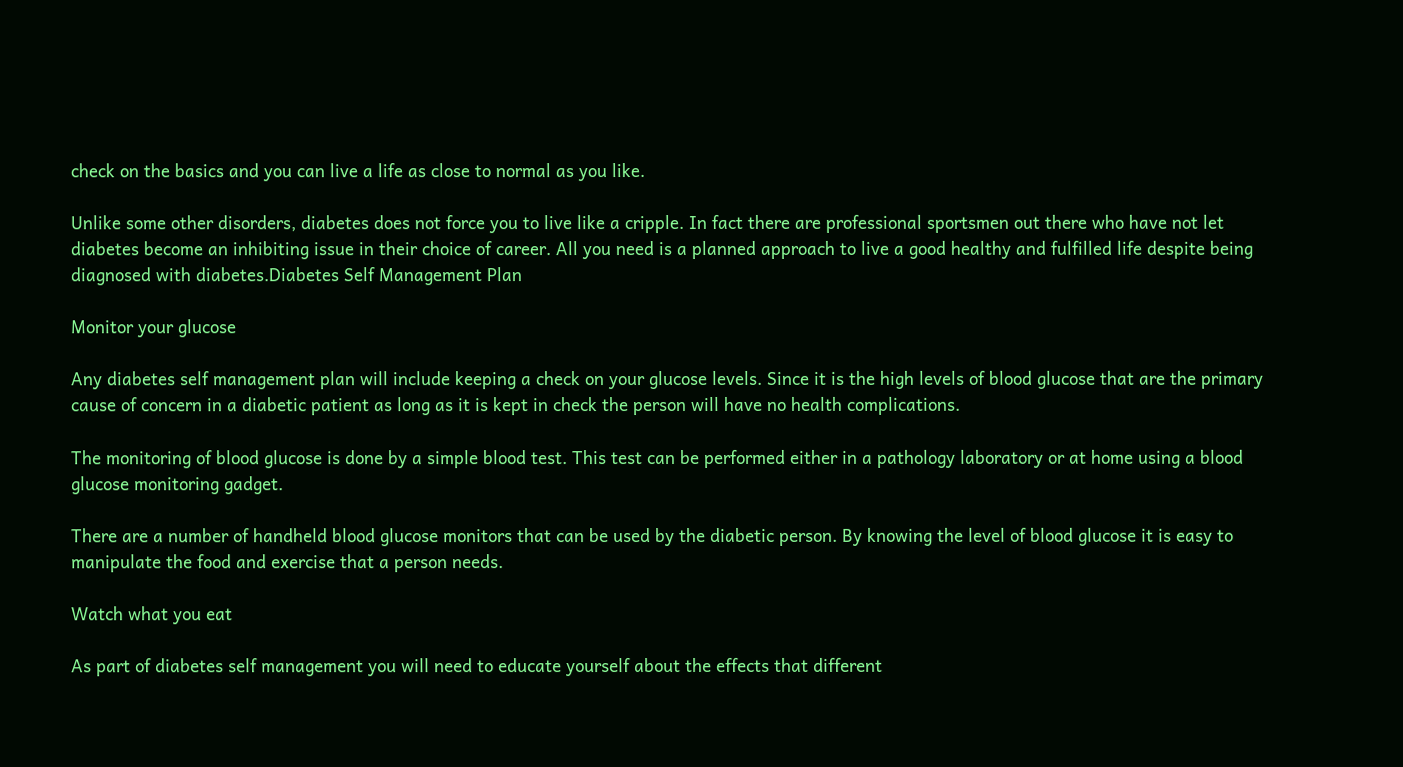check on the basics and you can live a life as close to normal as you like.

Unlike some other disorders, diabetes does not force you to live like a cripple. In fact there are professional sportsmen out there who have not let diabetes become an inhibiting issue in their choice of career. All you need is a planned approach to live a good healthy and fulfilled life despite being diagnosed with diabetes.Diabetes Self Management Plan

Monitor your glucose

Any diabetes self management plan will include keeping a check on your glucose levels. Since it is the high levels of blood glucose that are the primary cause of concern in a diabetic patient as long as it is kept in check the person will have no health complications.

The monitoring of blood glucose is done by a simple blood test. This test can be performed either in a pathology laboratory or at home using a blood glucose monitoring gadget.

There are a number of handheld blood glucose monitors that can be used by the diabetic person. By knowing the level of blood glucose it is easy to manipulate the food and exercise that a person needs.

Watch what you eat

As part of diabetes self management you will need to educate yourself about the effects that different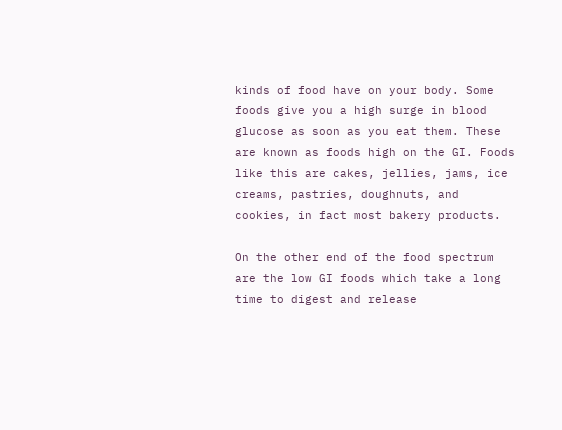kinds of food have on your body. Some foods give you a high surge in blood glucose as soon as you eat them. These are known as foods high on the GI. Foods like this are cakes, jellies, jams, ice creams, pastries, doughnuts, and cookies, in fact most bakery products.

On the other end of the food spectrum are the low GI foods which take a long time to digest and release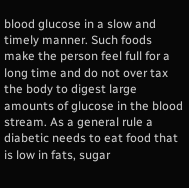blood glucose in a slow and timely manner. Such foods make the person feel full for a long time and do not over tax the body to digest large amounts of glucose in the blood stream. As a general rule a diabetic needs to eat food that is low in fats, sugar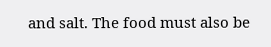and salt. The food must also be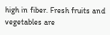high in fiber. Fresh fruits and vegetables are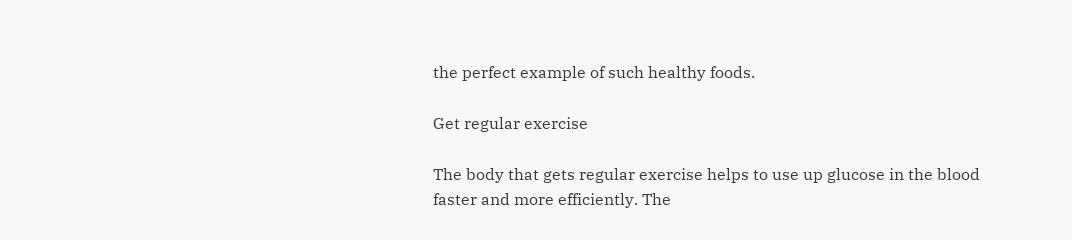the perfect example of such healthy foods.

Get regular exercise

The body that gets regular exercise helps to use up glucose in the blood faster and more efficiently. The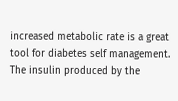increased metabolic rate is a great tool for diabetes self management. The insulin produced by the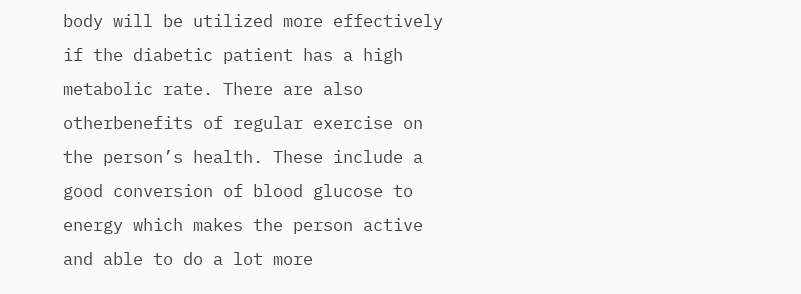body will be utilized more effectively if the diabetic patient has a high metabolic rate. There are also otherbenefits of regular exercise on the person’s health. These include a good conversion of blood glucose to energy which makes the person active and able to do a lot more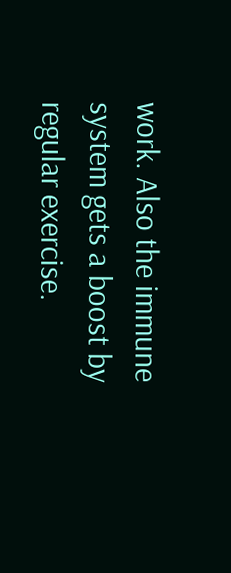work. Also the immune system gets a boost by regular exercise.